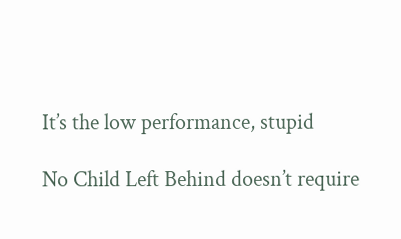It’s the low performance, stupid

No Child Left Behind doesn’t require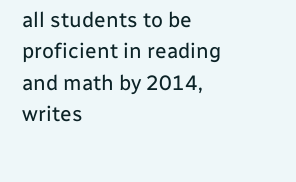all students to be proficient in reading and math by 2014, writes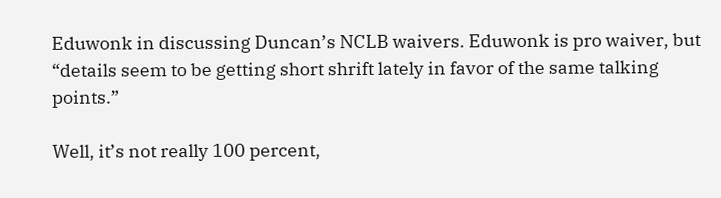Eduwonk in discussing Duncan’s NCLB waivers. Eduwonk is pro waiver, but “details seem to be getting short shrift lately in favor of the same talking points.”

Well, it’s not really 100 percent,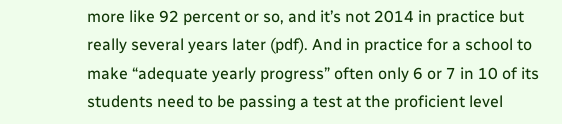more like 92 percent or so, and it’s not 2014 in practice but really several years later (pdf). And in practice for a school to make “adequate yearly progress” often only 6 or 7 in 10 of its students need to be passing a test at the proficient level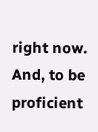right now.  And, to be proficient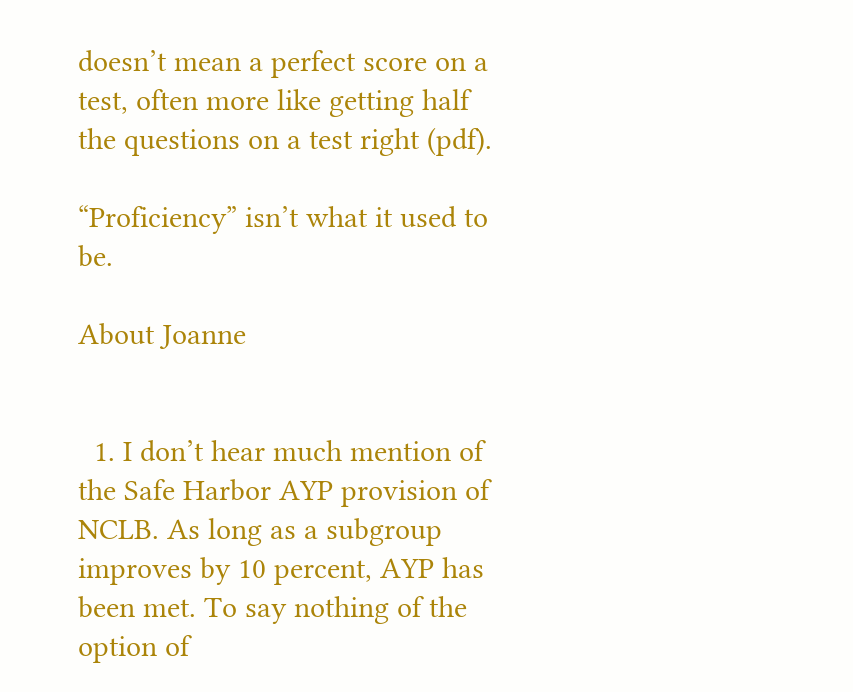doesn’t mean a perfect score on a test, often more like getting half the questions on a test right (pdf).

“Proficiency” isn’t what it used to be.

About Joanne


  1. I don’t hear much mention of the Safe Harbor AYP provision of NCLB. As long as a subgroup improves by 10 percent, AYP has been met. To say nothing of the option of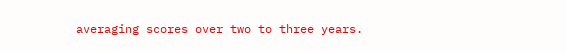averaging scores over two to three years.